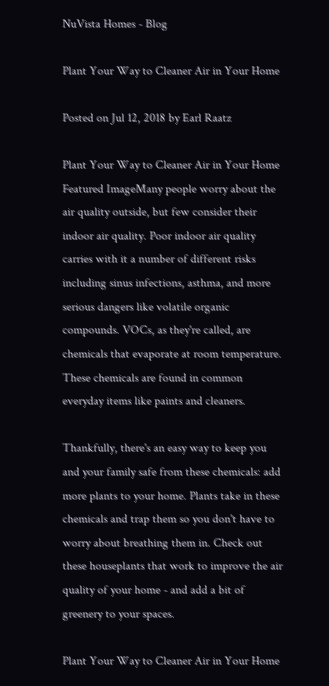NuVista Homes - Blog

Plant Your Way to Cleaner Air in Your Home

Posted on Jul 12, 2018 by Earl Raatz

Plant Your Way to Cleaner Air in Your Home Featured ImageMany people worry about the air quality outside, but few consider their indoor air quality. Poor indoor air quality carries with it a number of different risks including sinus infections, asthma, and more serious dangers like volatile organic compounds. VOCs, as they're called, are chemicals that evaporate at room temperature. These chemicals are found in common everyday items like paints and cleaners.

Thankfully, there's an easy way to keep you and your family safe from these chemicals: add more plants to your home. Plants take in these chemicals and trap them so you don't have to worry about breathing them in. Check out these houseplants that work to improve the air quality of your home - and add a bit of greenery to your spaces.

Plant Your Way to Cleaner Air in Your Home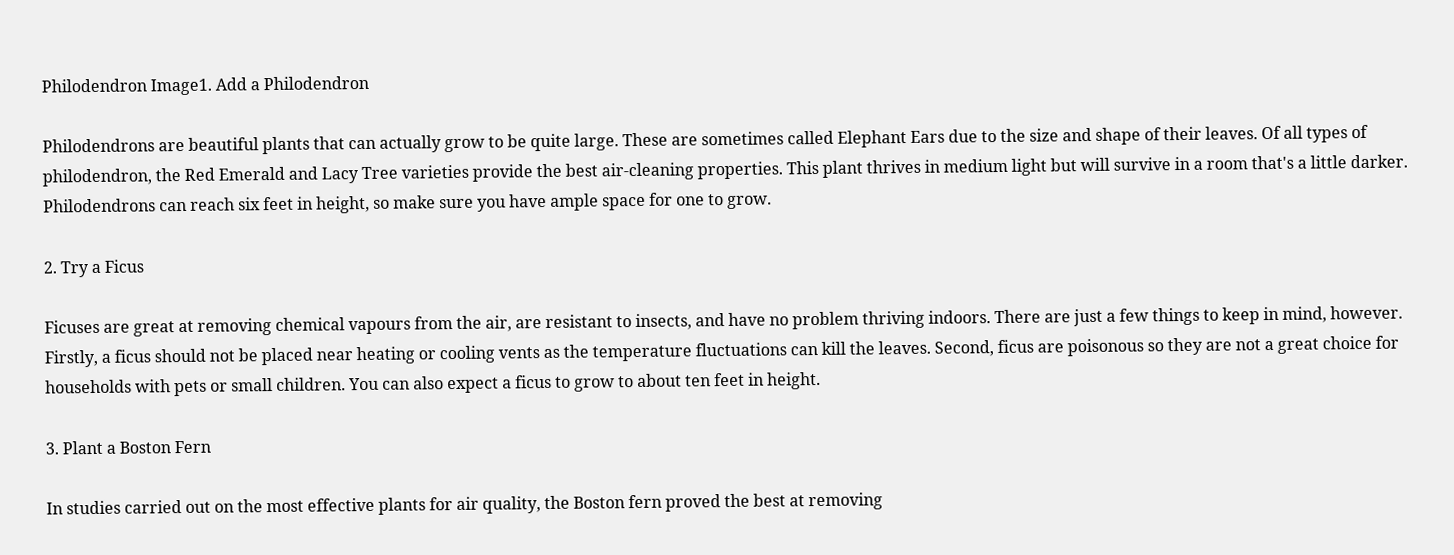Philodendron Image1. Add a Philodendron

Philodendrons are beautiful plants that can actually grow to be quite large. These are sometimes called Elephant Ears due to the size and shape of their leaves. Of all types of philodendron, the Red Emerald and Lacy Tree varieties provide the best air-cleaning properties. This plant thrives in medium light but will survive in a room that's a little darker. Philodendrons can reach six feet in height, so make sure you have ample space for one to grow.

2. Try a Ficus

Ficuses are great at removing chemical vapours from the air, are resistant to insects, and have no problem thriving indoors. There are just a few things to keep in mind, however. Firstly, a ficus should not be placed near heating or cooling vents as the temperature fluctuations can kill the leaves. Second, ficus are poisonous so they are not a great choice for households with pets or small children. You can also expect a ficus to grow to about ten feet in height.

3. Plant a Boston Fern

In studies carried out on the most effective plants for air quality, the Boston fern proved the best at removing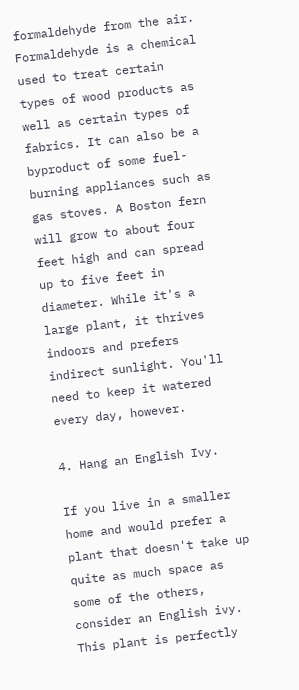formaldehyde from the air. Formaldehyde is a chemical used to treat certain types of wood products as well as certain types of fabrics. It can also be a byproduct of some fuel-burning appliances such as gas stoves. A Boston fern will grow to about four feet high and can spread up to five feet in diameter. While it's a large plant, it thrives indoors and prefers indirect sunlight. You'll need to keep it watered every day, however.

4. Hang an English Ivy.

If you live in a smaller home and would prefer a plant that doesn't take up quite as much space as some of the others, consider an English ivy. This plant is perfectly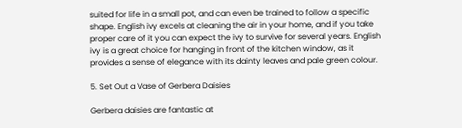suited for life in a small pot, and can even be trained to follow a specific shape. English ivy excels at cleaning the air in your home, and if you take proper care of it you can expect the ivy to survive for several years. English ivy is a great choice for hanging in front of the kitchen window, as it provides a sense of elegance with its dainty leaves and pale green colour.

5. Set Out a Vase of Gerbera Daisies

Gerbera daisies are fantastic at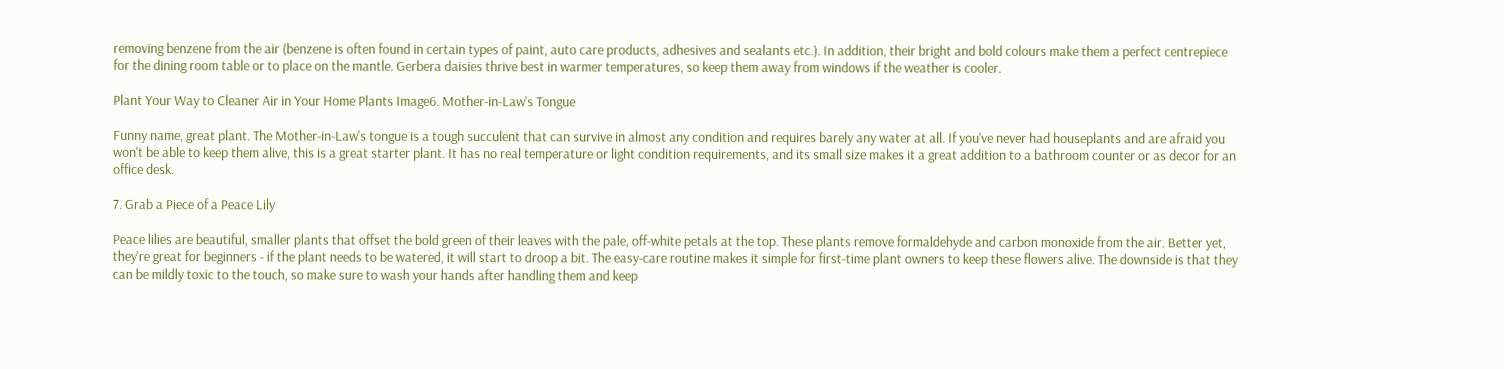removing benzene from the air (benzene is often found in certain types of paint, auto care products, adhesives and sealants etc.). In addition, their bright and bold colours make them a perfect centrepiece for the dining room table or to place on the mantle. Gerbera daisies thrive best in warmer temperatures, so keep them away from windows if the weather is cooler.

Plant Your Way to Cleaner Air in Your Home Plants Image6. Mother-in-Law's Tongue

Funny name, great plant. The Mother-in-Law's tongue is a tough succulent that can survive in almost any condition and requires barely any water at all. If you've never had houseplants and are afraid you won't be able to keep them alive, this is a great starter plant. It has no real temperature or light condition requirements, and its small size makes it a great addition to a bathroom counter or as decor for an office desk.

7. Grab a Piece of a Peace Lily

Peace lilies are beautiful, smaller plants that offset the bold green of their leaves with the pale, off-white petals at the top. These plants remove formaldehyde and carbon monoxide from the air. Better yet, they're great for beginners - if the plant needs to be watered, it will start to droop a bit. The easy-care routine makes it simple for first-time plant owners to keep these flowers alive. The downside is that they can be mildly toxic to the touch, so make sure to wash your hands after handling them and keep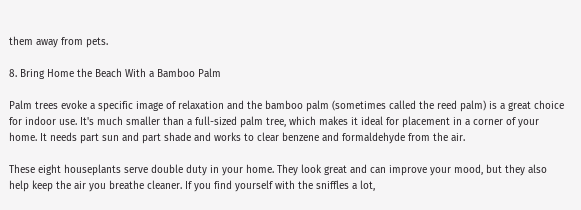them away from pets.

8. Bring Home the Beach With a Bamboo Palm

Palm trees evoke a specific image of relaxation and the bamboo palm (sometimes called the reed palm) is a great choice for indoor use. It's much smaller than a full-sized palm tree, which makes it ideal for placement in a corner of your home. It needs part sun and part shade and works to clear benzene and formaldehyde from the air.

These eight houseplants serve double duty in your home. They look great and can improve your mood, but they also help keep the air you breathe cleaner. If you find yourself with the sniffles a lot,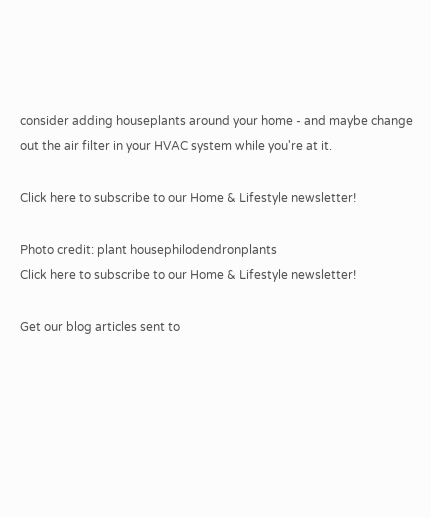consider adding houseplants around your home - and maybe change out the air filter in your HVAC system while you're at it.

Click here to subscribe to our Home & Lifestyle newsletter!

Photo credit: plant housephilodendronplants
Click here to subscribe to our Home & Lifestyle newsletter!

Get our blog articles sent to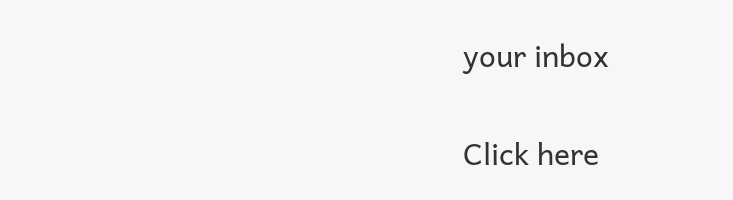your inbox

Click here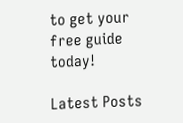to get your free guide today!

Latest Posts